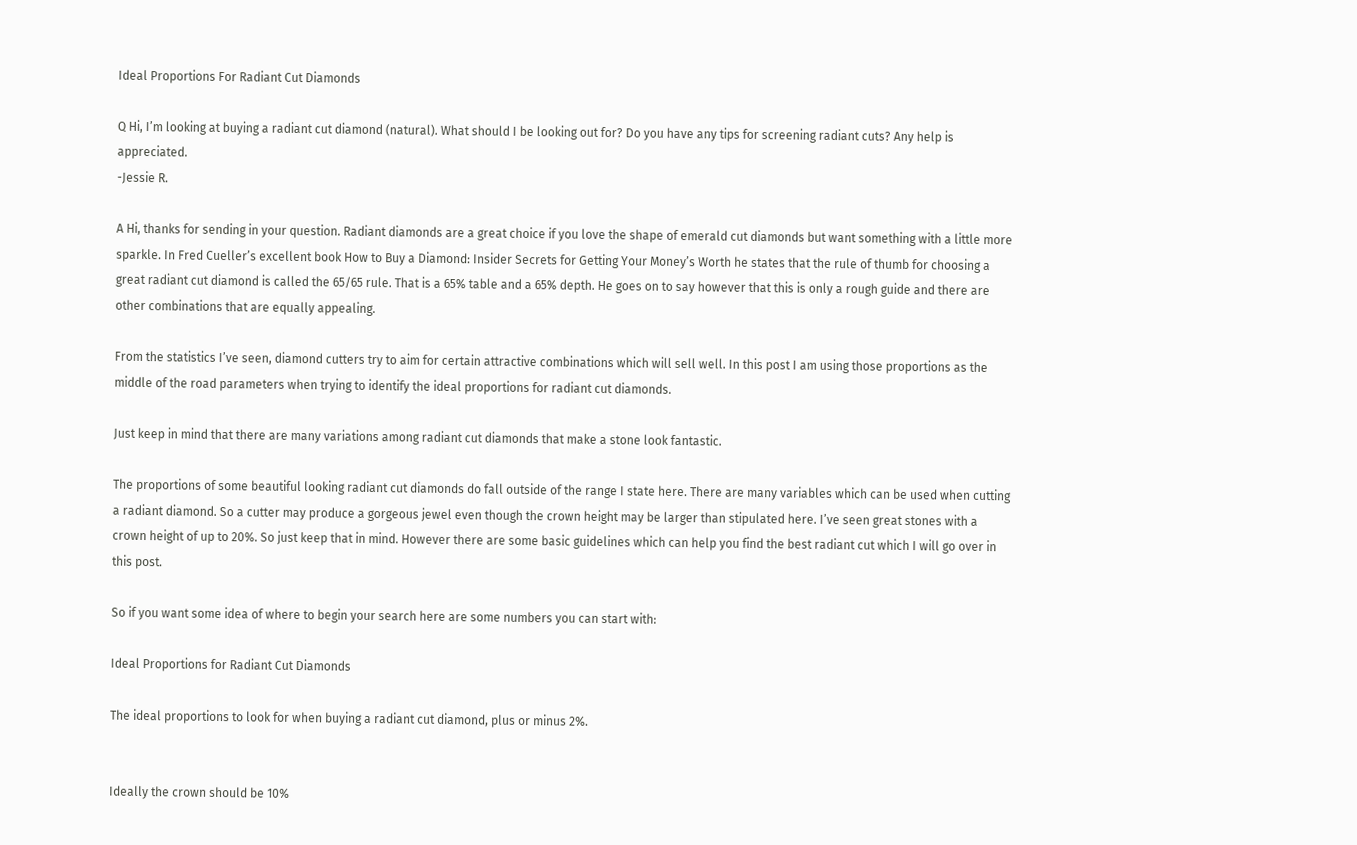Ideal Proportions For Radiant Cut Diamonds

Q Hi, I’m looking at buying a radiant cut diamond (natural). What should I be looking out for? Do you have any tips for screening radiant cuts? Any help is appreciated.
-Jessie R.

A Hi, thanks for sending in your question. Radiant diamonds are a great choice if you love the shape of emerald cut diamonds but want something with a little more sparkle. In Fred Cueller’s excellent book How to Buy a Diamond: Insider Secrets for Getting Your Money’s Worth he states that the rule of thumb for choosing a great radiant cut diamond is called the 65/65 rule. That is a 65% table and a 65% depth. He goes on to say however that this is only a rough guide and there are other combinations that are equally appealing.

From the statistics I’ve seen, diamond cutters try to aim for certain attractive combinations which will sell well. In this post I am using those proportions as the middle of the road parameters when trying to identify the ideal proportions for radiant cut diamonds.

Just keep in mind that there are many variations among radiant cut diamonds that make a stone look fantastic.

The proportions of some beautiful looking radiant cut diamonds do fall outside of the range I state here. There are many variables which can be used when cutting a radiant diamond. So a cutter may produce a gorgeous jewel even though the crown height may be larger than stipulated here. I’ve seen great stones with a crown height of up to 20%. So just keep that in mind. However there are some basic guidelines which can help you find the best radiant cut which I will go over in this post.

So if you want some idea of where to begin your search here are some numbers you can start with:

Ideal Proportions for Radiant Cut Diamonds

The ideal proportions to look for when buying a radiant cut diamond, plus or minus 2%.


Ideally the crown should be 10%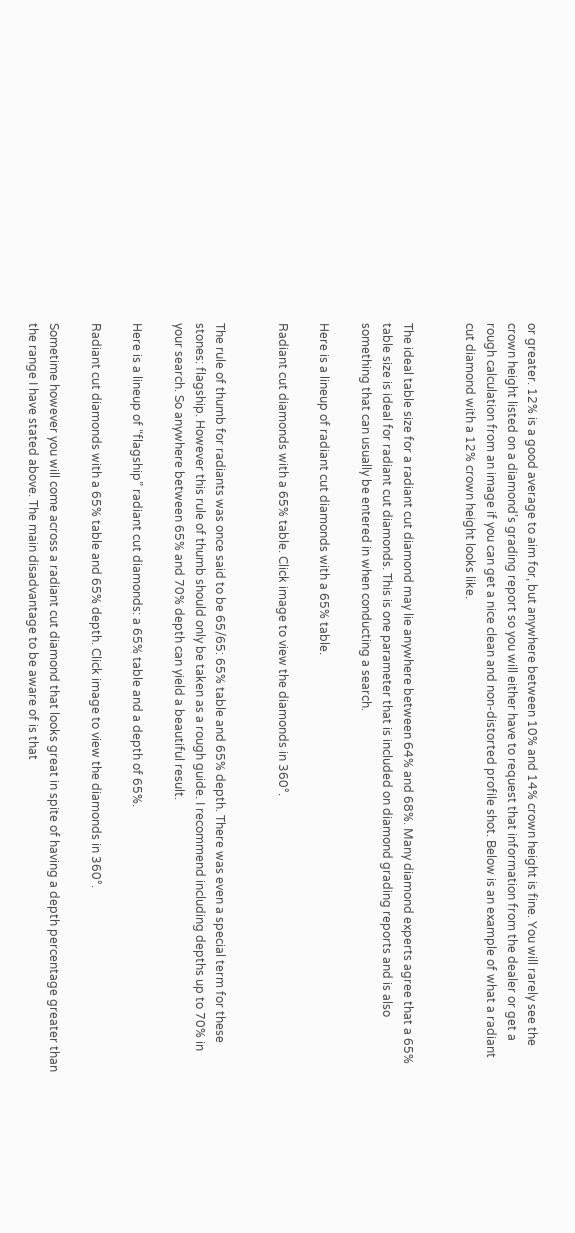or greater. 12% is a good average to aim for, but anywhere between 10% and 14% crown height is fine. You will rarely see the crown height listed on a diamond’s grading report so you will either have to request that information from the dealer or get a rough calculation from an image if you can get a nice clean and non-distorted profile shot. Below is an example of what a radiant cut diamond with a 12% crown height looks like.


The ideal table size for a radiant cut diamond may lie anywhere between 64% and 68%. Many diamond experts agree that a 65% table size is ideal for radiant cut diamonds. This is one parameter that is included on diamond grading reports and is also something that can usually be entered in when conducting a search.

Here is a lineup of radiant cut diamonds with a 65% table.

Radiant cut diamonds with a 65% table. Click image to view the diamonds in 360°.


The rule of thumb for radiants was once said to be 65/65: 65% table and 65% depth. There was even a special term for these stones: flagship. However this rule of thumb should only be taken as a rough guide. I recommend including depths up to 70% in your search. So anywhere between 65% and 70% depth can yield a beautiful result.

Here is a lineup of “flagship” radiant cut diamonds: a 65% table and a depth of 65%.

Radiant cut diamonds with a 65% table and 65% depth. Click image to view the diamonds in 360°.

Sometime however you will come across a radiant cut diamond that looks great in spite of having a depth percentage greater than the range I have stated above. The main disadvantage to be aware of is that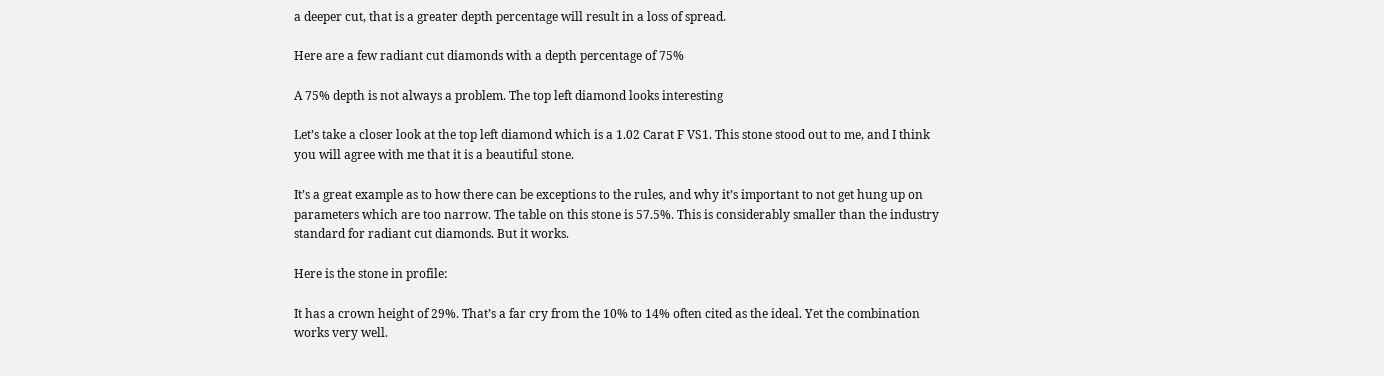a deeper cut, that is a greater depth percentage will result in a loss of spread.

Here are a few radiant cut diamonds with a depth percentage of 75%

A 75% depth is not always a problem. The top left diamond looks interesting

Let’s take a closer look at the top left diamond which is a 1.02 Carat F VS1. This stone stood out to me, and I think you will agree with me that it is a beautiful stone.

It’s a great example as to how there can be exceptions to the rules, and why it’s important to not get hung up on parameters which are too narrow. The table on this stone is 57.5%. This is considerably smaller than the industry standard for radiant cut diamonds. But it works.

Here is the stone in profile:

It has a crown height of 29%. That’s a far cry from the 10% to 14% often cited as the ideal. Yet the combination works very well.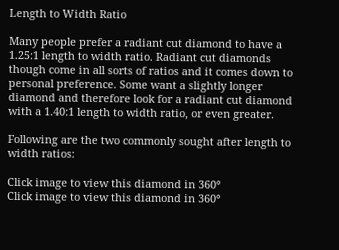Length to Width Ratio

Many people prefer a radiant cut diamond to have a 1.25:1 length to width ratio. Radiant cut diamonds though come in all sorts of ratios and it comes down to personal preference. Some want a slightly longer diamond and therefore look for a radiant cut diamond with a 1.40:1 length to width ratio, or even greater.

Following are the two commonly sought after length to width ratios:

Click image to view this diamond in 360°
Click image to view this diamond in 360°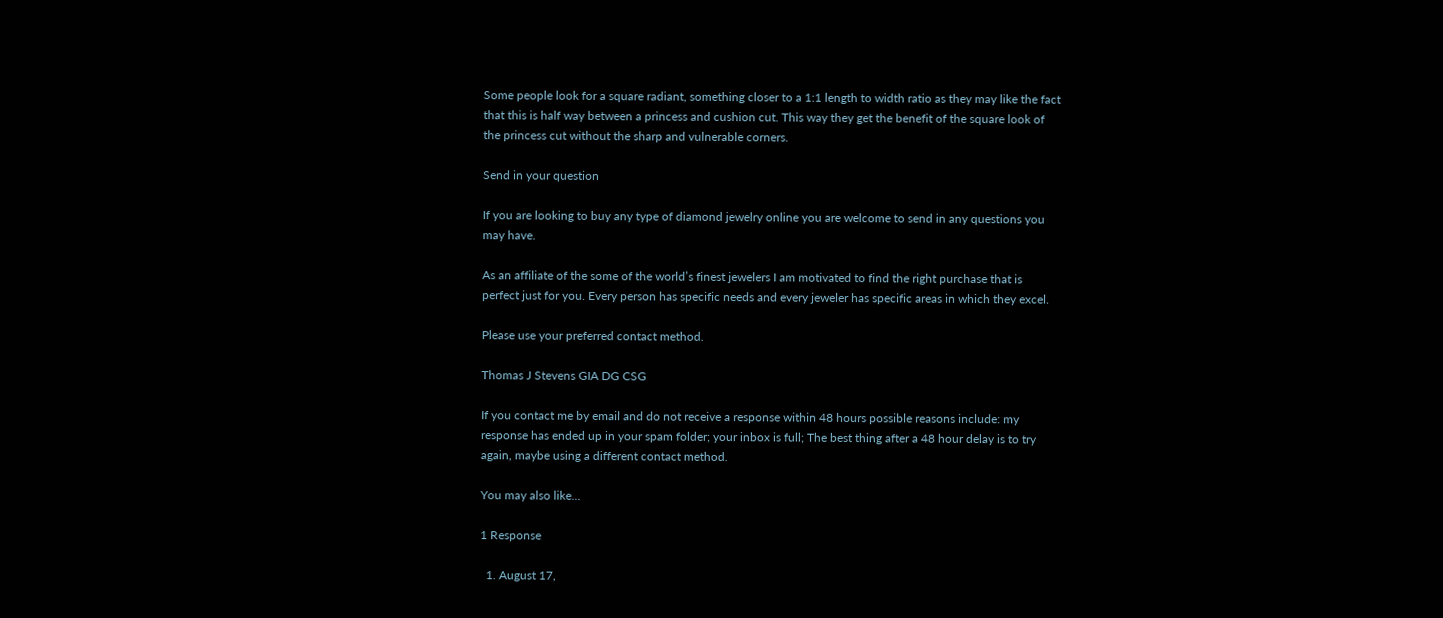Some people look for a square radiant, something closer to a 1:1 length to width ratio as they may like the fact that this is half way between a princess and cushion cut. This way they get the benefit of the square look of the princess cut without the sharp and vulnerable corners.

Send in your question

If you are looking to buy any type of diamond jewelry online you are welcome to send in any questions you may have.

As an affiliate of the some of the world’s finest jewelers I am motivated to find the right purchase that is perfect just for you. Every person has specific needs and every jeweler has specific areas in which they excel.

Please use your preferred contact method.

Thomas J Stevens GIA DG CSG

If you contact me by email and do not receive a response within 48 hours possible reasons include: my response has ended up in your spam folder; your inbox is full; The best thing after a 48 hour delay is to try again, maybe using a different contact method.

You may also like...

1 Response

  1. August 17,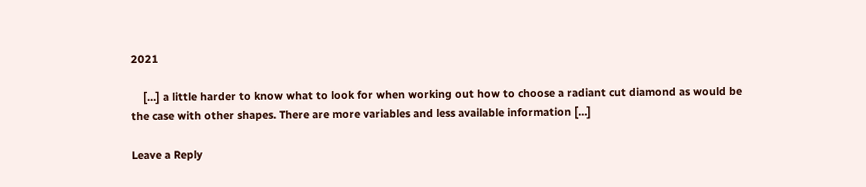2021

    […] a little harder to know what to look for when working out how to choose a radiant cut diamond as would be the case with other shapes. There are more variables and less available information […]

Leave a Reply